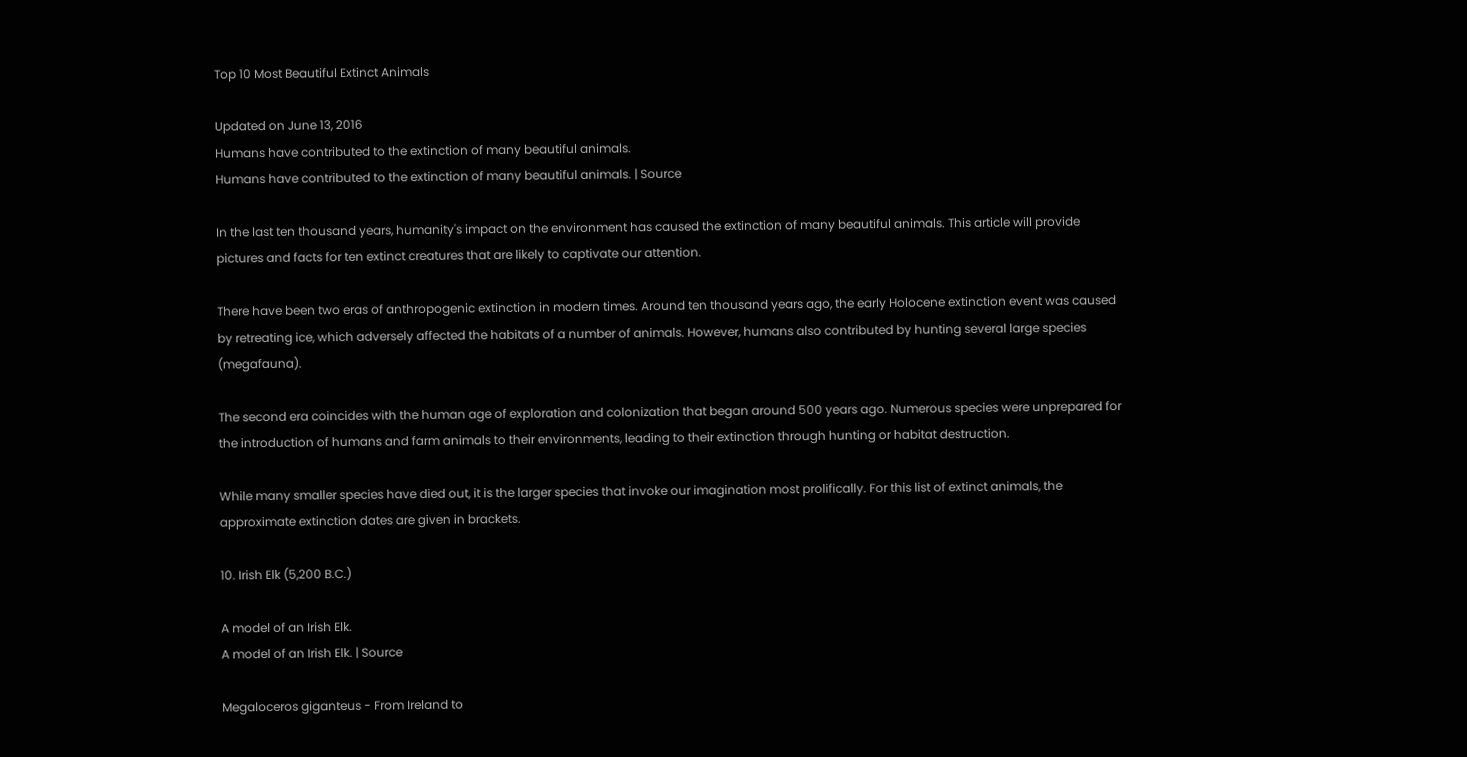Top 10 Most Beautiful Extinct Animals

Updated on June 13, 2016
Humans have contributed to the extinction of many beautiful animals.
Humans have contributed to the extinction of many beautiful animals. | Source

In the last ten thousand years, humanity's impact on the environment has caused the extinction of many beautiful animals. This article will provide pictures and facts for ten extinct creatures that are likely to captivate our attention.

There have been two eras of anthropogenic extinction in modern times. Around ten thousand years ago, the early Holocene extinction event was caused by retreating ice, which adversely affected the habitats of a number of animals. However, humans also contributed by hunting several large species (megafauna).

The second era coincides with the human age of exploration and colonization that began around 500 years ago. Numerous species were unprepared for the introduction of humans and farm animals to their environments, leading to their extinction through hunting or habitat destruction.

While many smaller species have died out, it is the larger species that invoke our imagination most prolifically. For this list of extinct animals, the approximate extinction dates are given in brackets.

10. Irish Elk (5,200 B.C.)

A model of an Irish Elk.
A model of an Irish Elk. | Source

Megaloceros giganteus - From Ireland to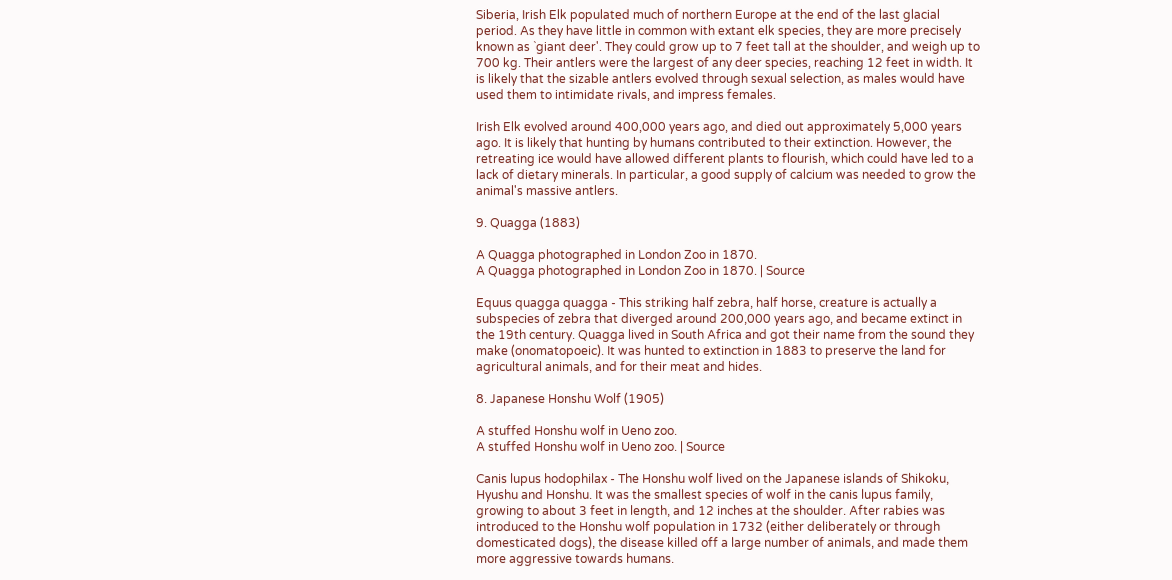Siberia, Irish Elk populated much of northern Europe at the end of the last glacial period. As they have little in common with extant elk species, they are more precisely known as `giant deer'. They could grow up to 7 feet tall at the shoulder, and weigh up to 700 kg. Their antlers were the largest of any deer species, reaching 12 feet in width. It is likely that the sizable antlers evolved through sexual selection, as males would have used them to intimidate rivals, and impress females.

Irish Elk evolved around 400,000 years ago, and died out approximately 5,000 years ago. It is likely that hunting by humans contributed to their extinction. However, the retreating ice would have allowed different plants to flourish, which could have led to a lack of dietary minerals. In particular, a good supply of calcium was needed to grow the animal's massive antlers.

9. Quagga (1883)

A Quagga photographed in London Zoo in 1870.
A Quagga photographed in London Zoo in 1870. | Source

Equus quagga quagga - This striking half zebra, half horse, creature is actually a subspecies of zebra that diverged around 200,000 years ago, and became extinct in the 19th century. Quagga lived in South Africa and got their name from the sound they make (onomatopoeic). It was hunted to extinction in 1883 to preserve the land for agricultural animals, and for their meat and hides.

8. Japanese Honshu Wolf (1905)

A stuffed Honshu wolf in Ueno zoo.
A stuffed Honshu wolf in Ueno zoo. | Source

Canis lupus hodophilax - The Honshu wolf lived on the Japanese islands of Shikoku, Hyushu and Honshu. It was the smallest species of wolf in the canis lupus family, growing to about 3 feet in length, and 12 inches at the shoulder. After rabies was introduced to the Honshu wolf population in 1732 (either deliberately or through domesticated dogs), the disease killed off a large number of animals, and made them more aggressive towards humans.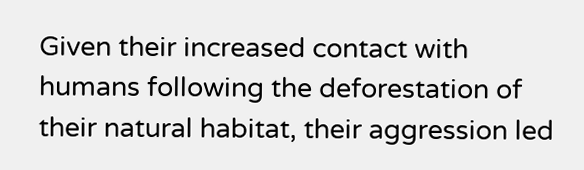Given their increased contact with humans following the deforestation of their natural habitat, their aggression led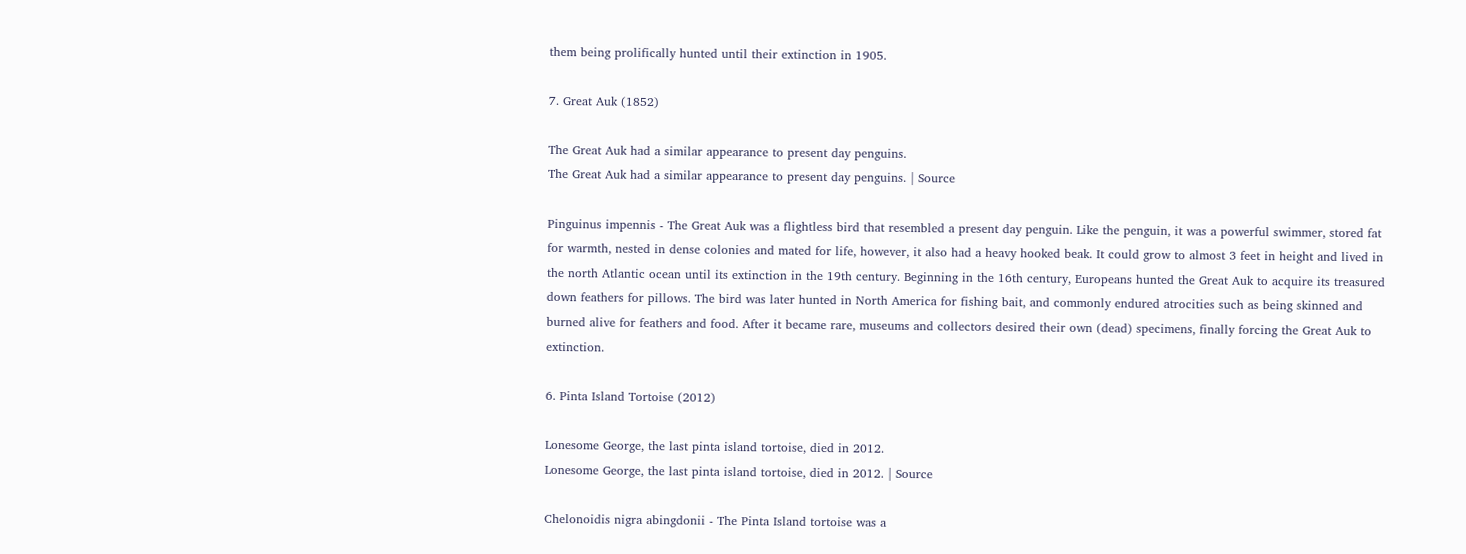them being prolifically hunted until their extinction in 1905.

7. Great Auk (1852)

The Great Auk had a similar appearance to present day penguins.
The Great Auk had a similar appearance to present day penguins. | Source

Pinguinus impennis - The Great Auk was a flightless bird that resembled a present day penguin. Like the penguin, it was a powerful swimmer, stored fat for warmth, nested in dense colonies and mated for life, however, it also had a heavy hooked beak. It could grow to almost 3 feet in height and lived in the north Atlantic ocean until its extinction in the 19th century. Beginning in the 16th century, Europeans hunted the Great Auk to acquire its treasured down feathers for pillows. The bird was later hunted in North America for fishing bait, and commonly endured atrocities such as being skinned and burned alive for feathers and food. After it became rare, museums and collectors desired their own (dead) specimens, finally forcing the Great Auk to extinction.

6. Pinta Island Tortoise (2012)

Lonesome George, the last pinta island tortoise, died in 2012.
Lonesome George, the last pinta island tortoise, died in 2012. | Source

Chelonoidis nigra abingdonii - The Pinta Island tortoise was a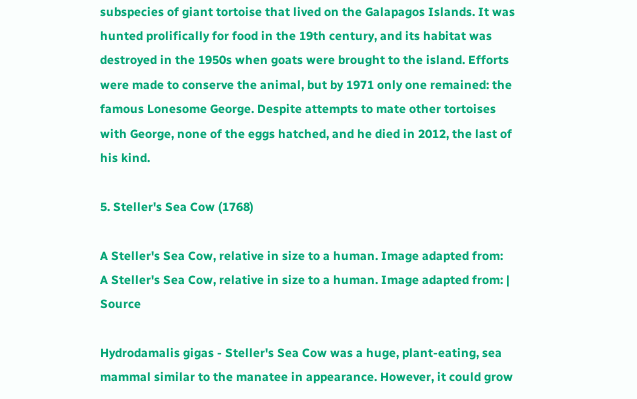subspecies of giant tortoise that lived on the Galapagos Islands. It was hunted prolifically for food in the 19th century, and its habitat was destroyed in the 1950s when goats were brought to the island. Efforts were made to conserve the animal, but by 1971 only one remained: the famous Lonesome George. Despite attempts to mate other tortoises with George, none of the eggs hatched, and he died in 2012, the last of his kind.

5. Steller's Sea Cow (1768)

A Steller's Sea Cow, relative in size to a human. Image adapted from:
A Steller's Sea Cow, relative in size to a human. Image adapted from: | Source

Hydrodamalis gigas - Steller's Sea Cow was a huge, plant-eating, sea mammal similar to the manatee in appearance. However, it could grow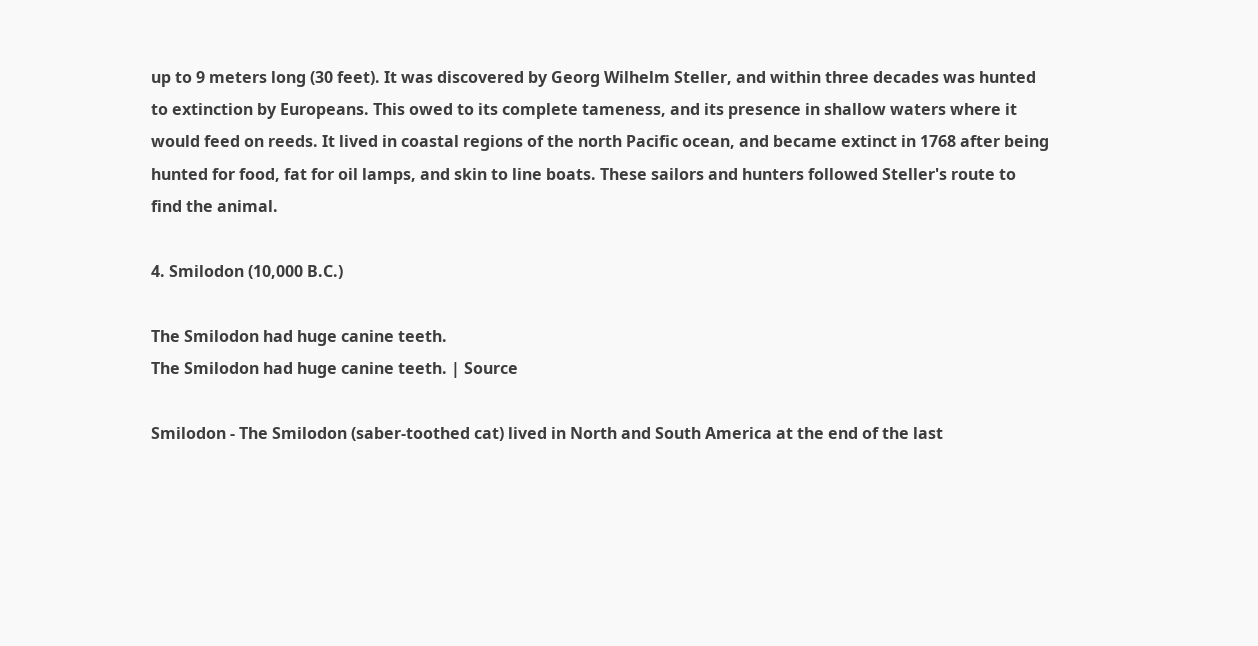up to 9 meters long (30 feet). It was discovered by Georg Wilhelm Steller, and within three decades was hunted to extinction by Europeans. This owed to its complete tameness, and its presence in shallow waters where it would feed on reeds. It lived in coastal regions of the north Pacific ocean, and became extinct in 1768 after being hunted for food, fat for oil lamps, and skin to line boats. These sailors and hunters followed Steller's route to find the animal.

4. Smilodon (10,000 B.C.)

The Smilodon had huge canine teeth.
The Smilodon had huge canine teeth. | Source

Smilodon - The Smilodon (saber-toothed cat) lived in North and South America at the end of the last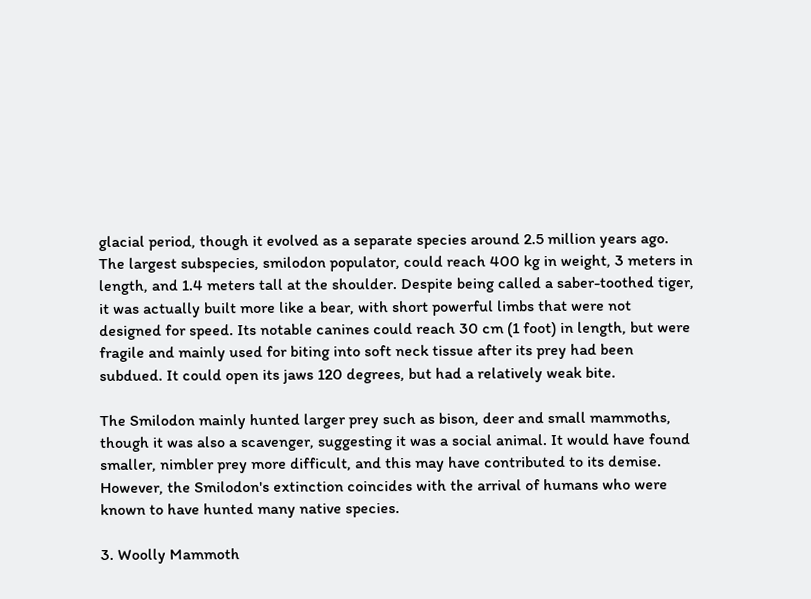glacial period, though it evolved as a separate species around 2.5 million years ago. The largest subspecies, smilodon populator, could reach 400 kg in weight, 3 meters in length, and 1.4 meters tall at the shoulder. Despite being called a saber-toothed tiger, it was actually built more like a bear, with short powerful limbs that were not designed for speed. Its notable canines could reach 30 cm (1 foot) in length, but were fragile and mainly used for biting into soft neck tissue after its prey had been subdued. It could open its jaws 120 degrees, but had a relatively weak bite.

The Smilodon mainly hunted larger prey such as bison, deer and small mammoths, though it was also a scavenger, suggesting it was a social animal. It would have found smaller, nimbler prey more difficult, and this may have contributed to its demise. However, the Smilodon's extinction coincides with the arrival of humans who were known to have hunted many native species.

3. Woolly Mammoth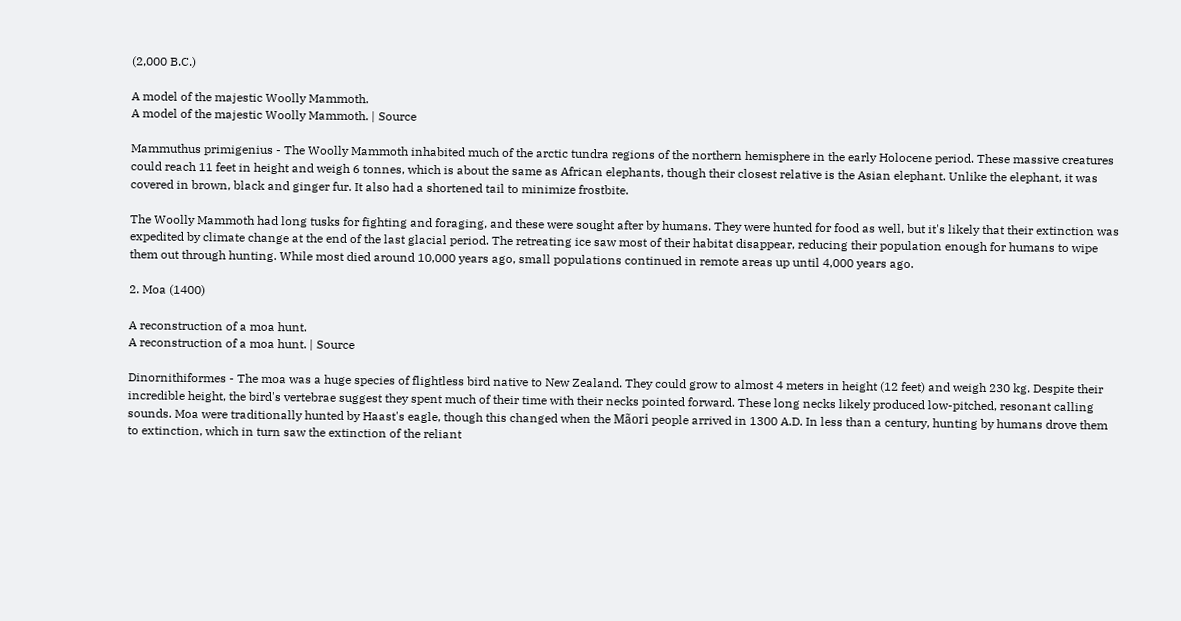(2,000 B.C.)

A model of the majestic Woolly Mammoth.
A model of the majestic Woolly Mammoth. | Source

Mammuthus primigenius - The Woolly Mammoth inhabited much of the arctic tundra regions of the northern hemisphere in the early Holocene period. These massive creatures could reach 11 feet in height and weigh 6 tonnes, which is about the same as African elephants, though their closest relative is the Asian elephant. Unlike the elephant, it was covered in brown, black and ginger fur. It also had a shortened tail to minimize frostbite.

The Woolly Mammoth had long tusks for fighting and foraging, and these were sought after by humans. They were hunted for food as well, but it's likely that their extinction was expedited by climate change at the end of the last glacial period. The retreating ice saw most of their habitat disappear, reducing their population enough for humans to wipe them out through hunting. While most died around 10,000 years ago, small populations continued in remote areas up until 4,000 years ago.

2. Moa (1400)

A reconstruction of a moa hunt.
A reconstruction of a moa hunt. | Source

Dinornithiformes - The moa was a huge species of flightless bird native to New Zealand. They could grow to almost 4 meters in height (12 feet) and weigh 230 kg. Despite their incredible height, the bird's vertebrae suggest they spent much of their time with their necks pointed forward. These long necks likely produced low-pitched, resonant calling sounds. Moa were traditionally hunted by Haast's eagle, though this changed when the Mãori people arrived in 1300 A.D. In less than a century, hunting by humans drove them to extinction, which in turn saw the extinction of the reliant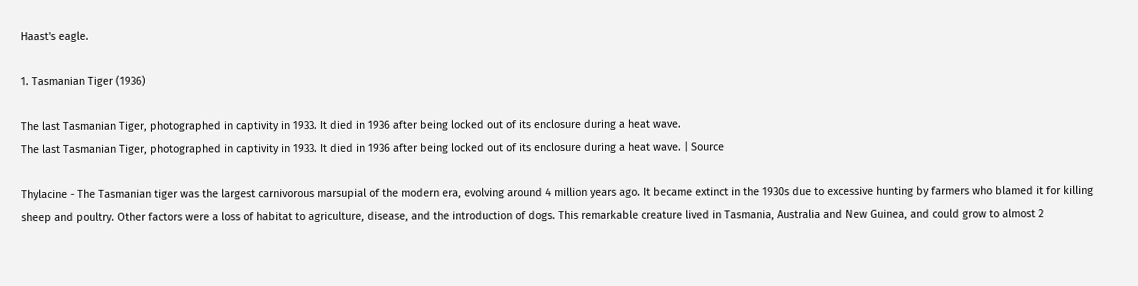Haast's eagle.

1. Tasmanian Tiger (1936)

The last Tasmanian Tiger, photographed in captivity in 1933. It died in 1936 after being locked out of its enclosure during a heat wave.
The last Tasmanian Tiger, photographed in captivity in 1933. It died in 1936 after being locked out of its enclosure during a heat wave. | Source

Thylacine - The Tasmanian tiger was the largest carnivorous marsupial of the modern era, evolving around 4 million years ago. It became extinct in the 1930s due to excessive hunting by farmers who blamed it for killing sheep and poultry. Other factors were a loss of habitat to agriculture, disease, and the introduction of dogs. This remarkable creature lived in Tasmania, Australia and New Guinea, and could grow to almost 2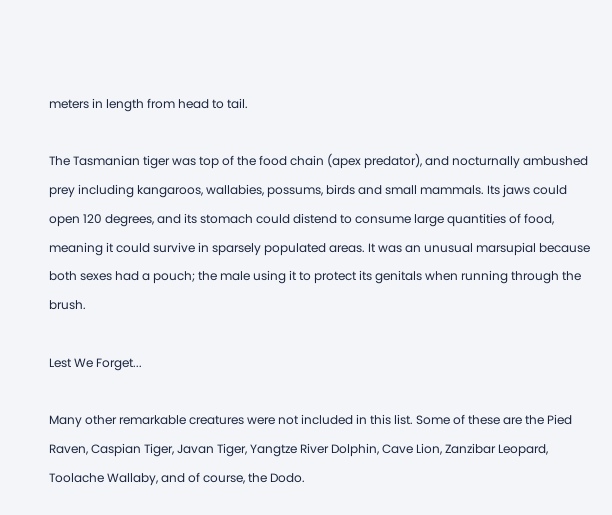meters in length from head to tail.

The Tasmanian tiger was top of the food chain (apex predator), and nocturnally ambushed prey including kangaroos, wallabies, possums, birds and small mammals. Its jaws could open 120 degrees, and its stomach could distend to consume large quantities of food, meaning it could survive in sparsely populated areas. It was an unusual marsupial because both sexes had a pouch; the male using it to protect its genitals when running through the brush.

Lest We Forget...

Many other remarkable creatures were not included in this list. Some of these are the Pied Raven, Caspian Tiger, Javan Tiger, Yangtze River Dolphin, Cave Lion, Zanzibar Leopard, Toolache Wallaby, and of course, the Dodo.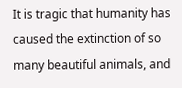It is tragic that humanity has caused the extinction of so many beautiful animals, and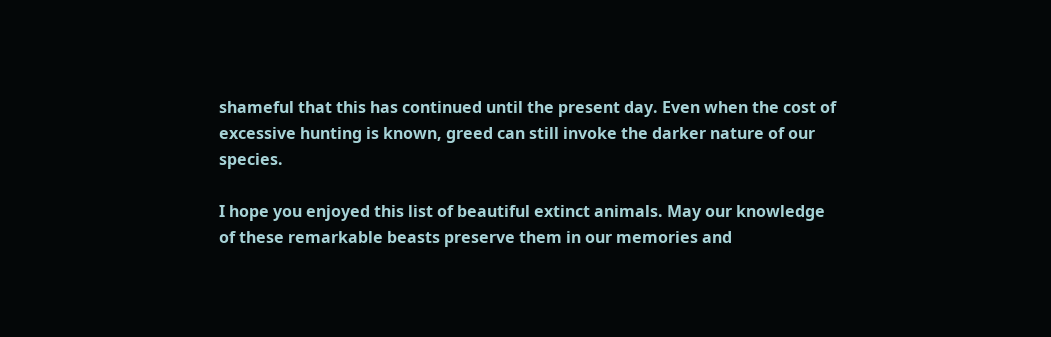shameful that this has continued until the present day. Even when the cost of excessive hunting is known, greed can still invoke the darker nature of our species.

I hope you enjoyed this list of beautiful extinct animals. May our knowledge of these remarkable beasts preserve them in our memories and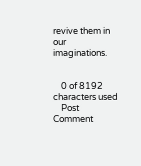revive them in our imaginations.


    0 of 8192 characters used
    Post Comment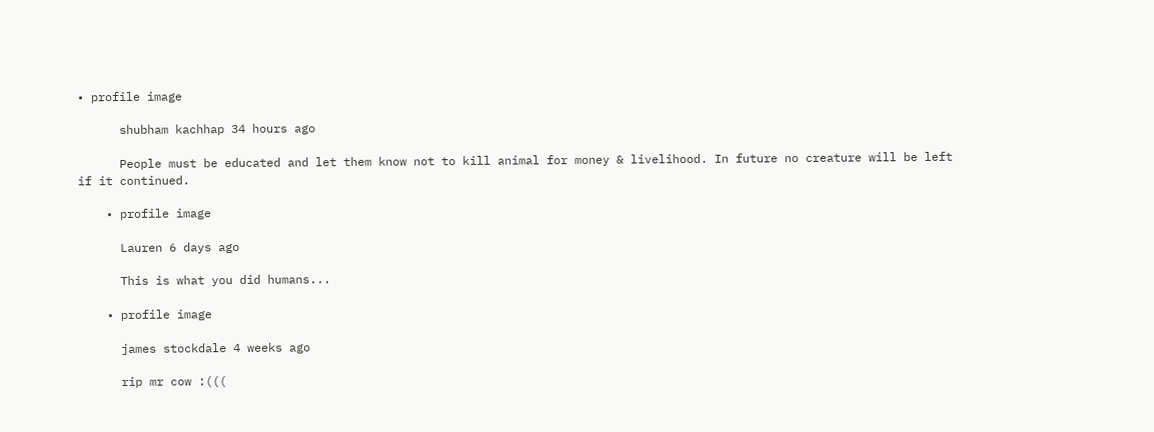• profile image

      shubham kachhap 34 hours ago

      People must be educated and let them know not to kill animal for money & livelihood. In future no creature will be left if it continued.

    • profile image

      Lauren 6 days ago

      This is what you did humans...

    • profile image

      james stockdale 4 weeks ago

      rip mr cow :(((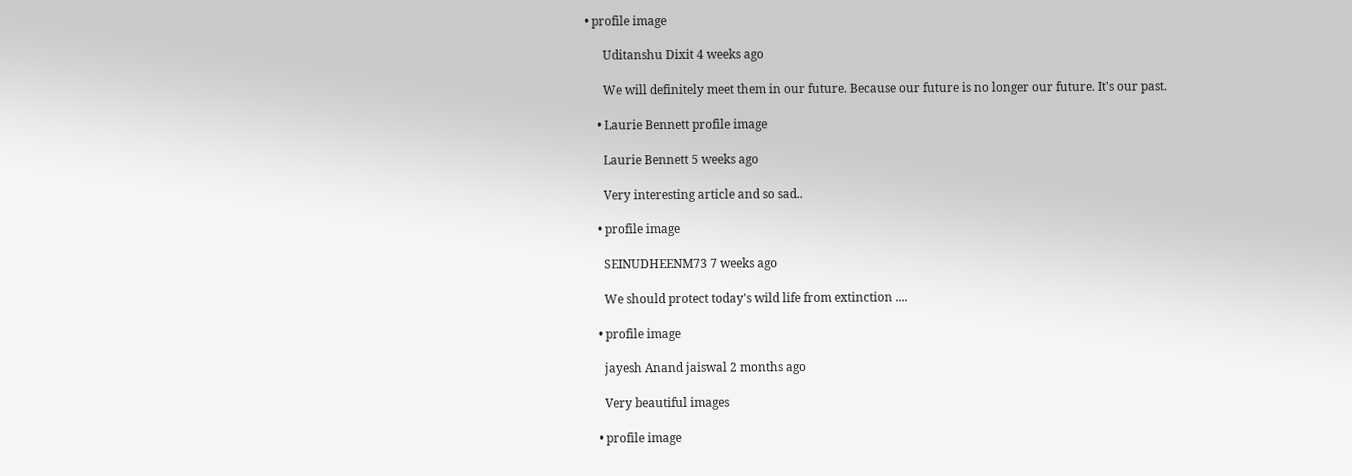• profile image

      Uditanshu Dixit 4 weeks ago

      We will definitely meet them in our future. Because our future is no longer our future. It's our past.

    • Laurie Bennett profile image

      Laurie Bennett 5 weeks ago

      Very interesting article and so sad..

    • profile image

      SEINUDHEENM73 7 weeks ago

      We should protect today's wild life from extinction ....

    • profile image

      jayesh Anand jaiswal 2 months ago

      Very beautiful images

    • profile image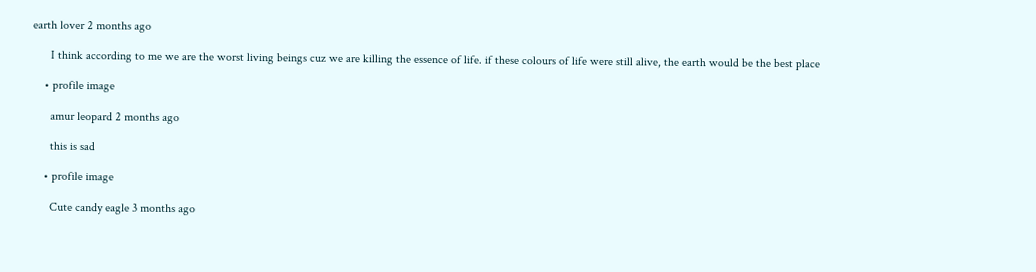earth lover 2 months ago

      I think according to me we are the worst living beings cuz we are killing the essence of life. if these colours of life were still alive, the earth would be the best place

    • profile image

      amur leopard 2 months ago

      this is sad

    • profile image

      Cute candy eagle 3 months ago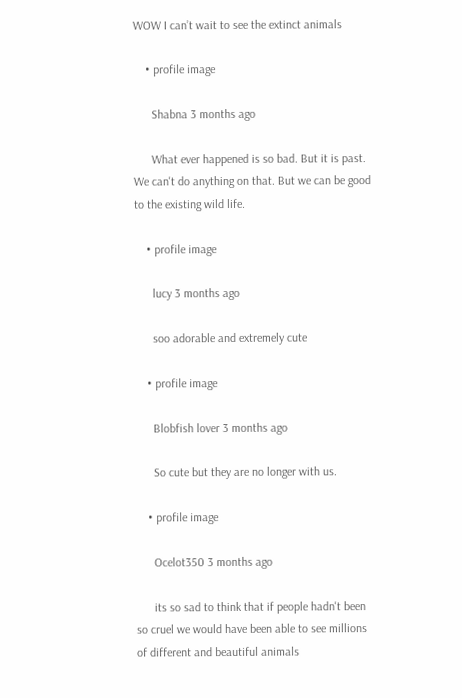WOW I can’t wait to see the extinct animals

    • profile image

      Shabna 3 months ago

      What ever happened is so bad. But it is past. We can't do anything on that. But we can be good to the existing wild life.

    • profile image

      lucy 3 months ago

      soo adorable and extremely cute

    • profile image

      Blobfish lover 3 months ago

      So cute but they are no longer with us.

    • profile image

      Ocelot350 3 months ago

      its so sad to think that if people hadn't been so cruel we would have been able to see millions of different and beautiful animals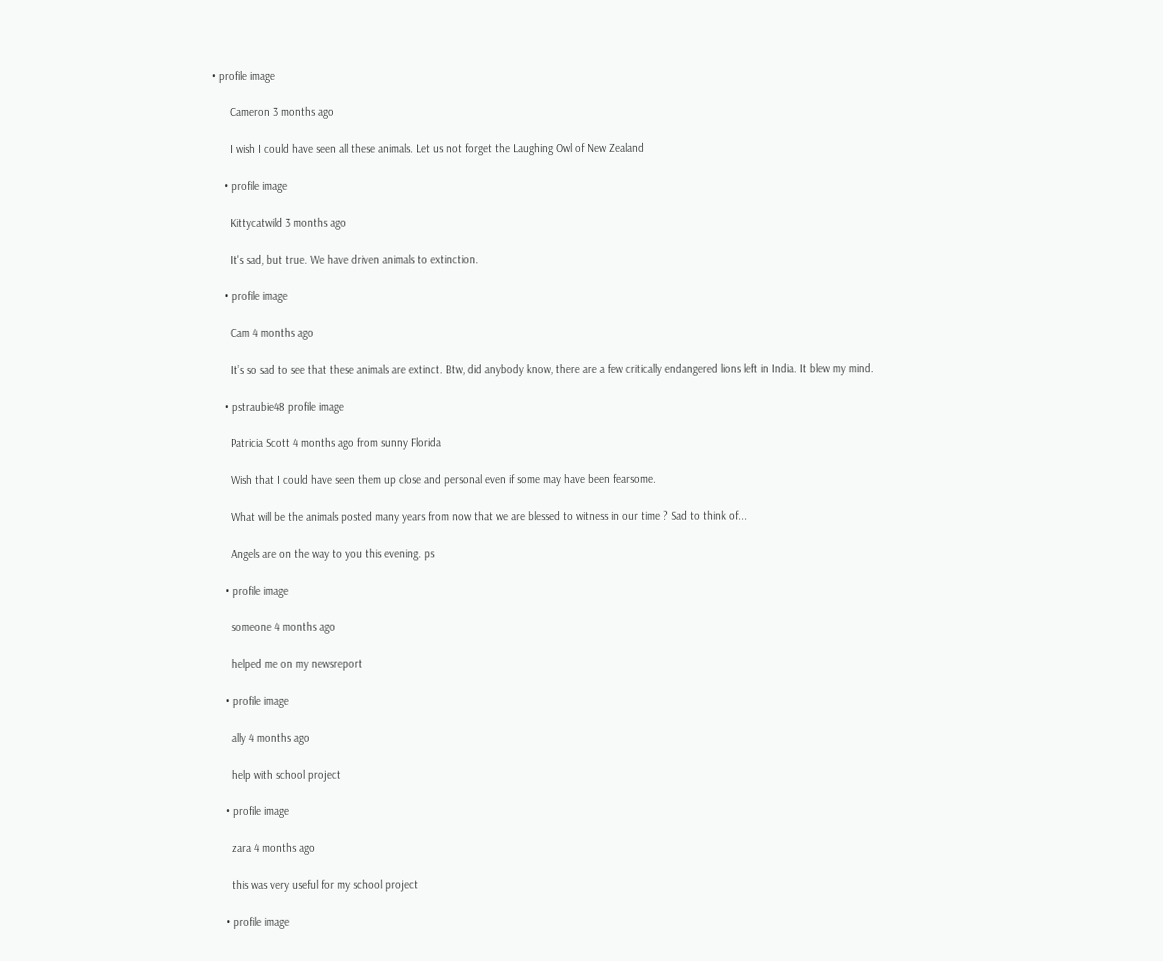• profile image

      Cameron 3 months ago

      I wish I could have seen all these animals. Let us not forget the Laughing Owl of New Zealand

    • profile image

      Kittycatwild 3 months ago

      It's sad, but true. We have driven animals to extinction.

    • profile image

      Cam 4 months ago

      It’s so sad to see that these animals are extinct. Btw, did anybody know, there are a few critically endangered lions left in India. It blew my mind.

    • pstraubie48 profile image

      Patricia Scott 4 months ago from sunny Florida

      Wish that I could have seen them up close and personal even if some may have been fearsome.

      What will be the animals posted many years from now that we are blessed to witness in our time ? Sad to think of...

      Angels are on the way to you this evening. ps

    • profile image

      someone 4 months ago

      helped me on my newsreport

    • profile image

      ally 4 months ago

      help with school project

    • profile image

      zara 4 months ago

      this was very useful for my school project

    • profile image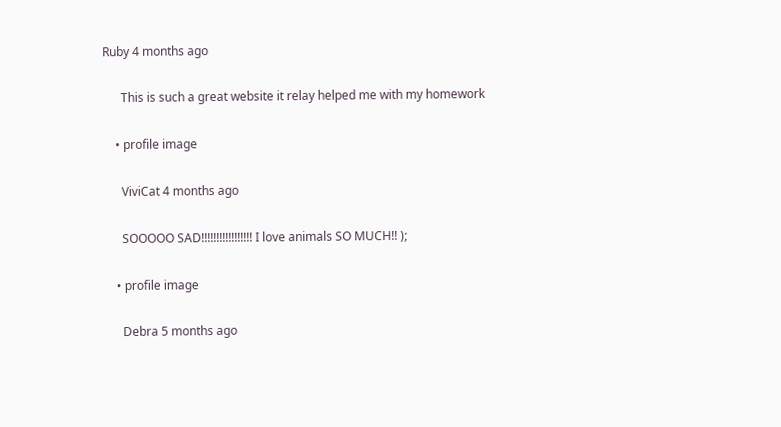Ruby 4 months ago

      This is such a great website it relay helped me with my homework

    • profile image

      ViviCat 4 months ago

      SOOOOO SAD!!!!!!!!!!!!!!!!! I love animals SO MUCH!! );

    • profile image

      Debra 5 months ago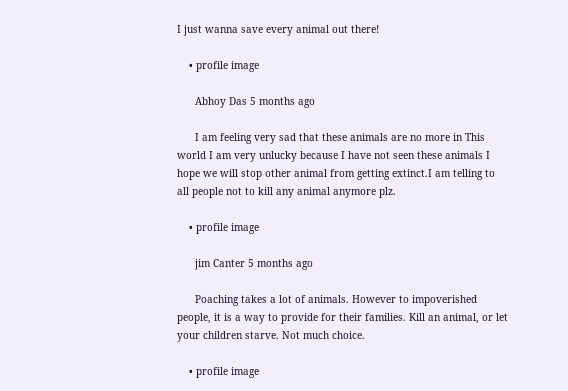I just wanna save every animal out there!

    • profile image

      Abhoy Das 5 months ago

      I am feeling very sad that these animals are no more in This world I am very unlucky because I have not seen these animals I hope we will stop other animal from getting extinct.I am telling to all people not to kill any animal anymore plz.

    • profile image

      jim Canter 5 months ago

      Poaching takes a lot of animals. However to impoverished people, it is a way to provide for their families. Kill an animal, or let your children starve. Not much choice.

    • profile image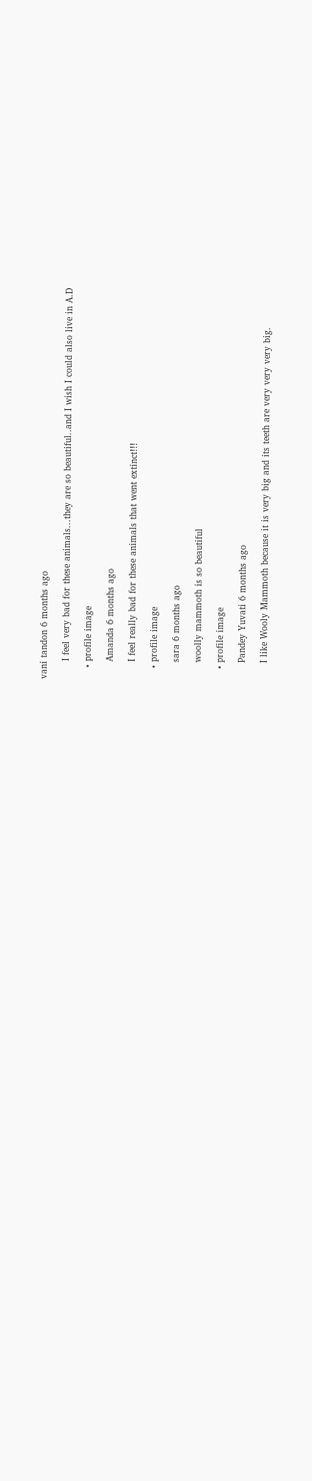vani tandon 6 months ago

      I feel very bad for these animals...they are so beautiful..and I wish I could also live in A.D

    • profile image

      Amanda 6 months ago

      I feel really bad for these animals that went extinct!!!

    • profile image

      sara 6 months ago

      woolly mammoth is so beautiful

    • profile image

      Pandey Yuvati 6 months ago

      I like Wooly Mammoth because it is very big and its teeth are very very very big.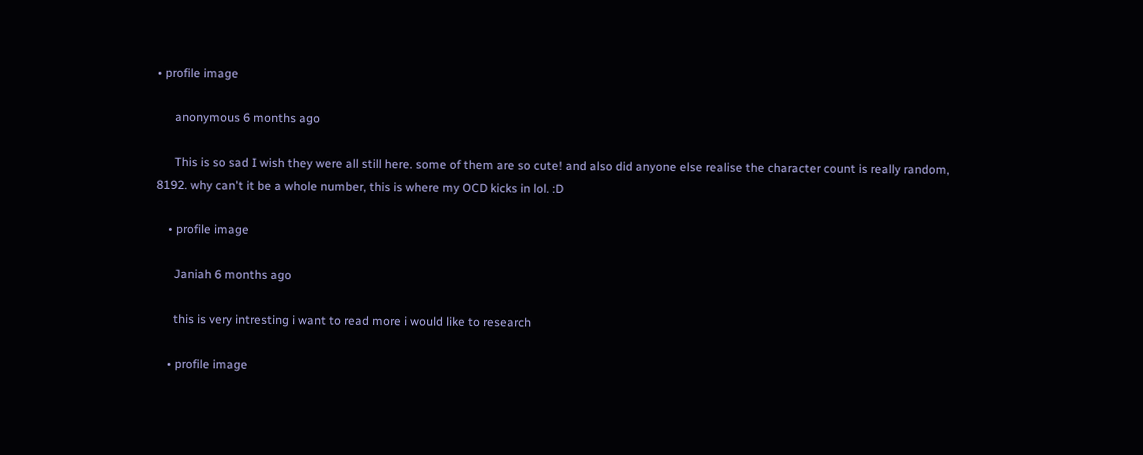• profile image

      anonymous 6 months ago

      This is so sad I wish they were all still here. some of them are so cute! and also did anyone else realise the character count is really random, 8192. why can't it be a whole number, this is where my OCD kicks in lol. :D

    • profile image

      Janiah 6 months ago

      this is very intresting i want to read more i would like to research

    • profile image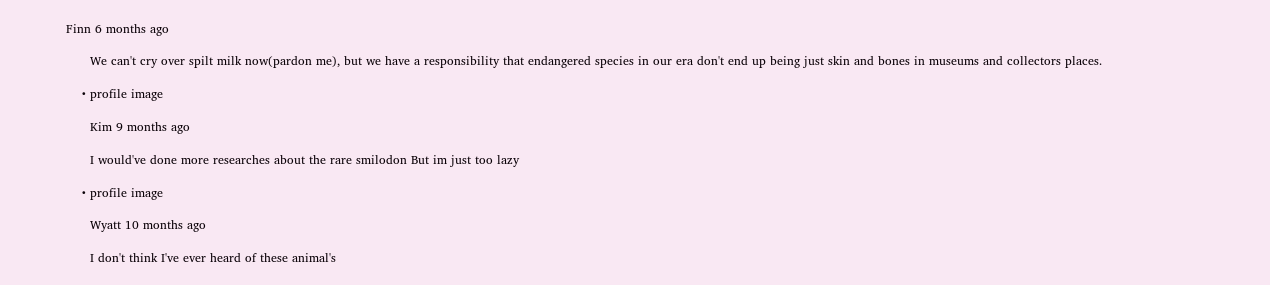Finn 6 months ago

      We can't cry over spilt milk now(pardon me), but we have a responsibility that endangered species in our era don't end up being just skin and bones in museums and collectors places.

    • profile image

      Kim 9 months ago

      I would've done more researches about the rare smilodon But im just too lazy

    • profile image

      Wyatt 10 months ago

      I don't think I've ever heard of these animal's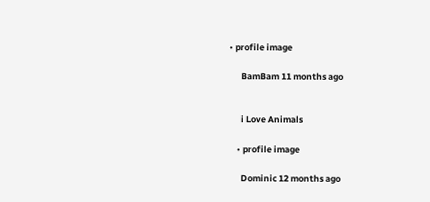• profile image

      BamBam 11 months ago


      i Love Animals

    • profile image

      Dominic 12 months ago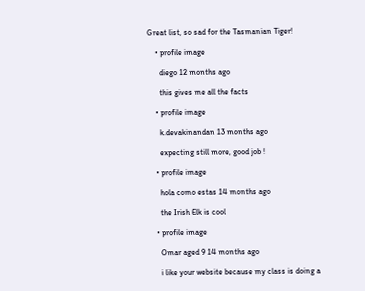Great list, so sad for the Tasmanian Tiger!

    • profile image

      diego 12 months ago

      this gives me all the facts

    • profile image

      k.devakinandan 13 months ago

      expecting still more, good job !

    • profile image

      hola como estas 14 months ago

      the Irish Elk is cool

    • profile image

      Omar aged 9 14 months ago

      i like your website because my class is doing a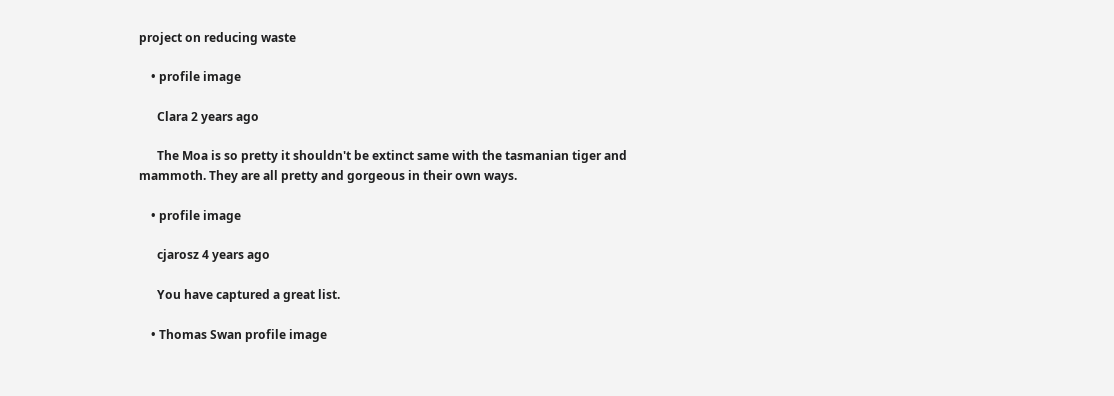project on reducing waste

    • profile image

      Clara 2 years ago

      The Moa is so pretty it shouldn't be extinct same with the tasmanian tiger and mammoth. They are all pretty and gorgeous in their own ways.

    • profile image

      cjarosz 4 years ago

      You have captured a great list.

    • Thomas Swan profile image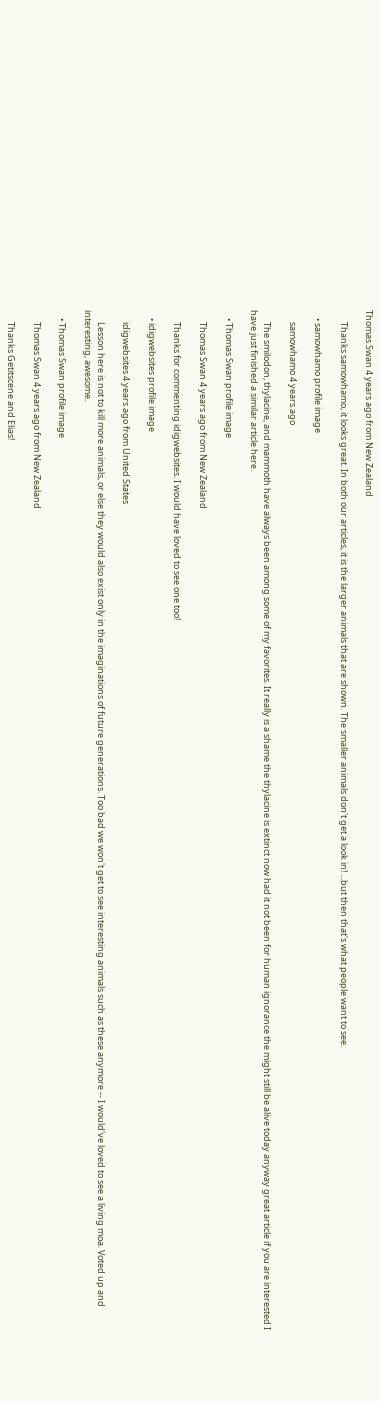Thomas Swan 4 years ago from New Zealand

      Thanks samowhamo, it looks great. In both our articles, it is the larger animals that are shown. The smaller animals don't get a look in! ...but then that's what people want to see.

    • samowhamo profile image

      samowhamo 4 years ago

      The smilodon, thylacine, and mammoth have always been among some of my favorites. It really is a shame the thylacine is extinct now had it not been for human ignorance the might still be alive today anyway great article if you are interested I have just finished a similar article here.

    • Thomas Swan profile image

      Thomas Swan 4 years ago from New Zealand

      Thanks for commenting idigwebsites. I would have loved to see one too!

    • idigwebsites profile image

      idigwebsites 4 years ago from United States

      Lesson here is not to kill more animals, or else they would also exist only in the imaginations of future generations. Too bad we won't get to see interesting animals such as these anymore -- I would've loved to see a living moa. Voted up and interesting, awesome.

    • Thomas Swan profile image

      Thomas Swan 4 years ago from New Zealand

      Thanks Getitscene and Elias!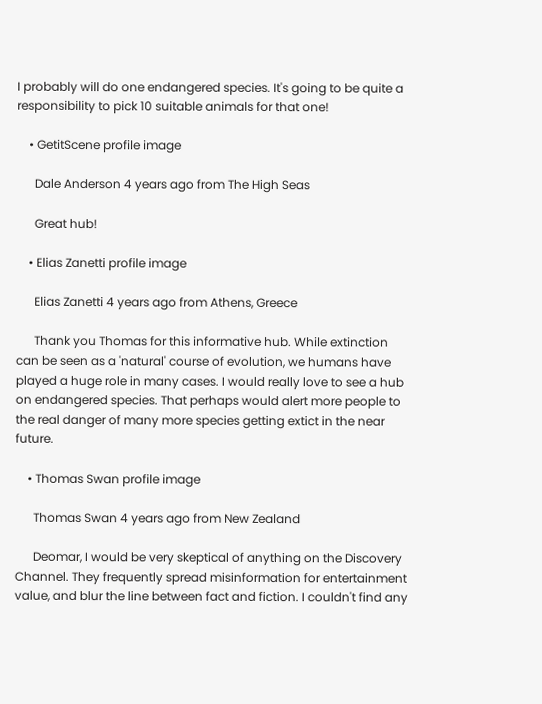I probably will do one endangered species. It's going to be quite a responsibility to pick 10 suitable animals for that one!

    • GetitScene profile image

      Dale Anderson 4 years ago from The High Seas

      Great hub!

    • Elias Zanetti profile image

      Elias Zanetti 4 years ago from Athens, Greece

      Thank you Thomas for this informative hub. While extinction can be seen as a 'natural' course of evolution, we humans have played a huge role in many cases. I would really love to see a hub on endangered species. That perhaps would alert more people to the real danger of many more species getting extict in the near future.

    • Thomas Swan profile image

      Thomas Swan 4 years ago from New Zealand

      Deomar, I would be very skeptical of anything on the Discovery Channel. They frequently spread misinformation for entertainment value, and blur the line between fact and fiction. I couldn't find any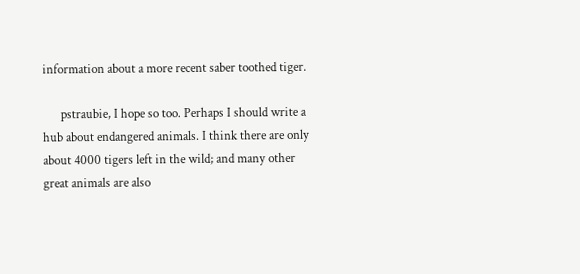information about a more recent saber toothed tiger.

      pstraubie, I hope so too. Perhaps I should write a hub about endangered animals. I think there are only about 4000 tigers left in the wild; and many other great animals are also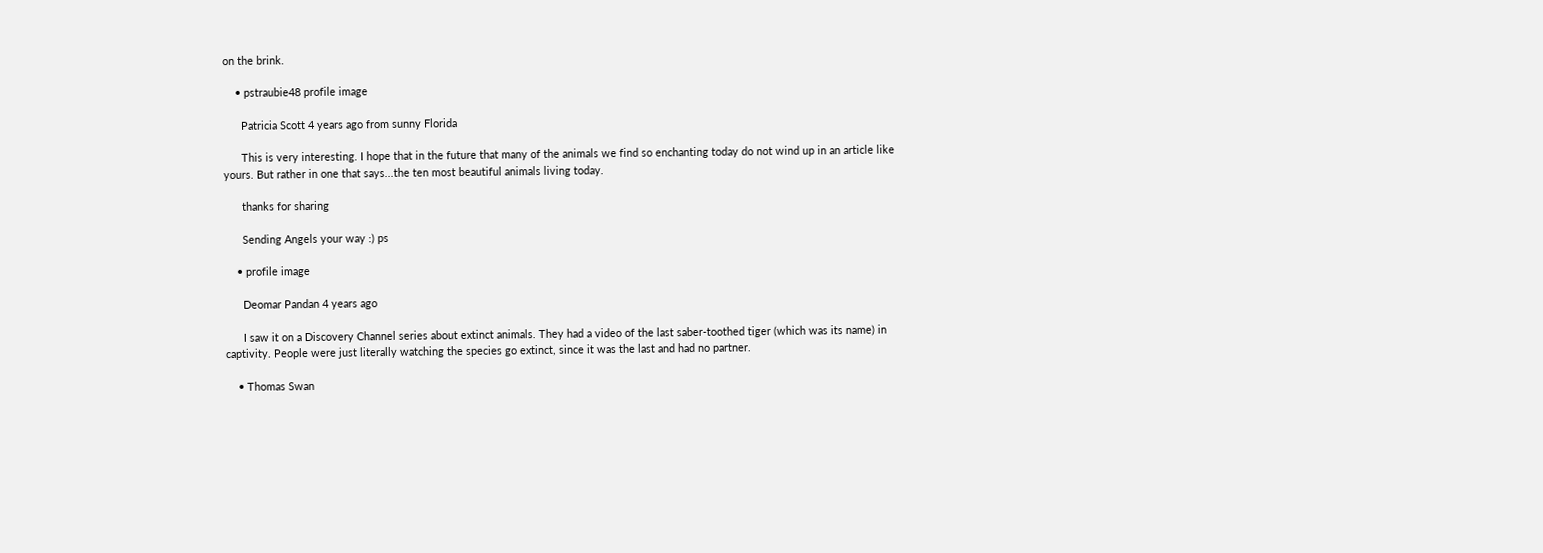on the brink.

    • pstraubie48 profile image

      Patricia Scott 4 years ago from sunny Florida

      This is very interesting. I hope that in the future that many of the animals we find so enchanting today do not wind up in an article like yours. But rather in one that says...the ten most beautiful animals living today.

      thanks for sharing

      Sending Angels your way :) ps

    • profile image

      Deomar Pandan 4 years ago

      I saw it on a Discovery Channel series about extinct animals. They had a video of the last saber-toothed tiger (which was its name) in captivity. People were just literally watching the species go extinct, since it was the last and had no partner.

    • Thomas Swan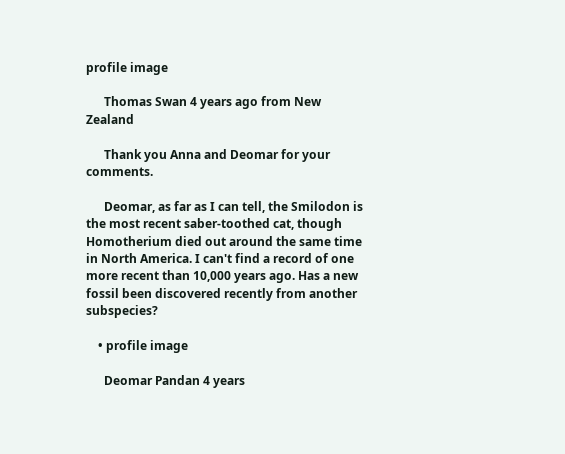profile image

      Thomas Swan 4 years ago from New Zealand

      Thank you Anna and Deomar for your comments.

      Deomar, as far as I can tell, the Smilodon is the most recent saber-toothed cat, though Homotherium died out around the same time in North America. I can't find a record of one more recent than 10,000 years ago. Has a new fossil been discovered recently from another subspecies?

    • profile image

      Deomar Pandan 4 years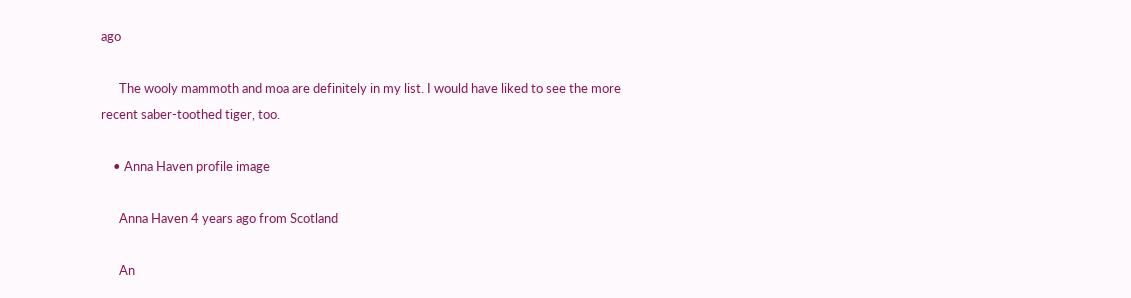ago

      The wooly mammoth and moa are definitely in my list. I would have liked to see the more recent saber-toothed tiger, too.

    • Anna Haven profile image

      Anna Haven 4 years ago from Scotland

      An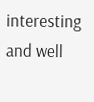interesting and well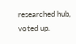researched hub, voted up.